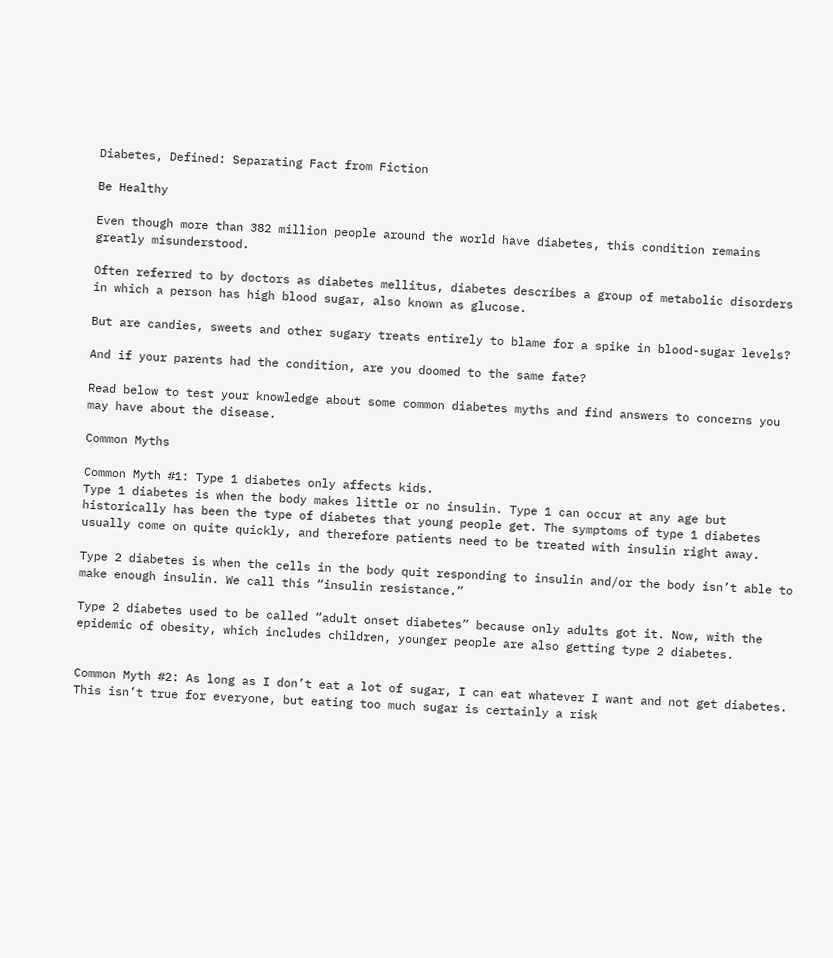Diabetes, Defined: Separating Fact from Fiction

Be Healthy

Even though more than 382 million people around the world have diabetes, this condition remains greatly misunderstood.

Often referred to by doctors as diabetes mellitus, diabetes describes a group of metabolic disorders in which a person has high blood sugar, also known as glucose.

But are candies, sweets and other sugary treats entirely to blame for a spike in blood-sugar levels?

And if your parents had the condition, are you doomed to the same fate?

Read below to test your knowledge about some common diabetes myths and find answers to concerns you may have about the disease.

Common Myths

Common Myth #1: Type 1 diabetes only affects kids.
Type 1 diabetes is when the body makes little or no insulin. Type 1 can occur at any age but historically has been the type of diabetes that young people get. The symptoms of type 1 diabetes usually come on quite quickly, and therefore patients need to be treated with insulin right away.

Type 2 diabetes is when the cells in the body quit responding to insulin and/or the body isn’t able to make enough insulin. We call this “insulin resistance.”

Type 2 diabetes used to be called “adult onset diabetes” because only adults got it. Now, with the epidemic of obesity, which includes children, younger people are also getting type 2 diabetes.


Common Myth #2: As long as I don’t eat a lot of sugar, I can eat whatever I want and not get diabetes.
This isn’t true for everyone, but eating too much sugar is certainly a risk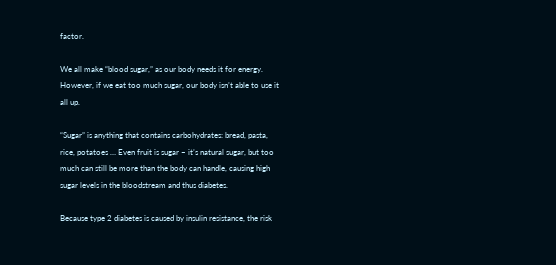factor.

We all make “blood sugar,” as our body needs it for energy. However, if we eat too much sugar, our body isn’t able to use it all up.

“Sugar” is anything that contains carbohydrates: bread, pasta, rice, potatoes … Even fruit is sugar – it’s natural sugar, but too much can still be more than the body can handle, causing high sugar levels in the bloodstream and thus diabetes.

Because type 2 diabetes is caused by insulin resistance, the risk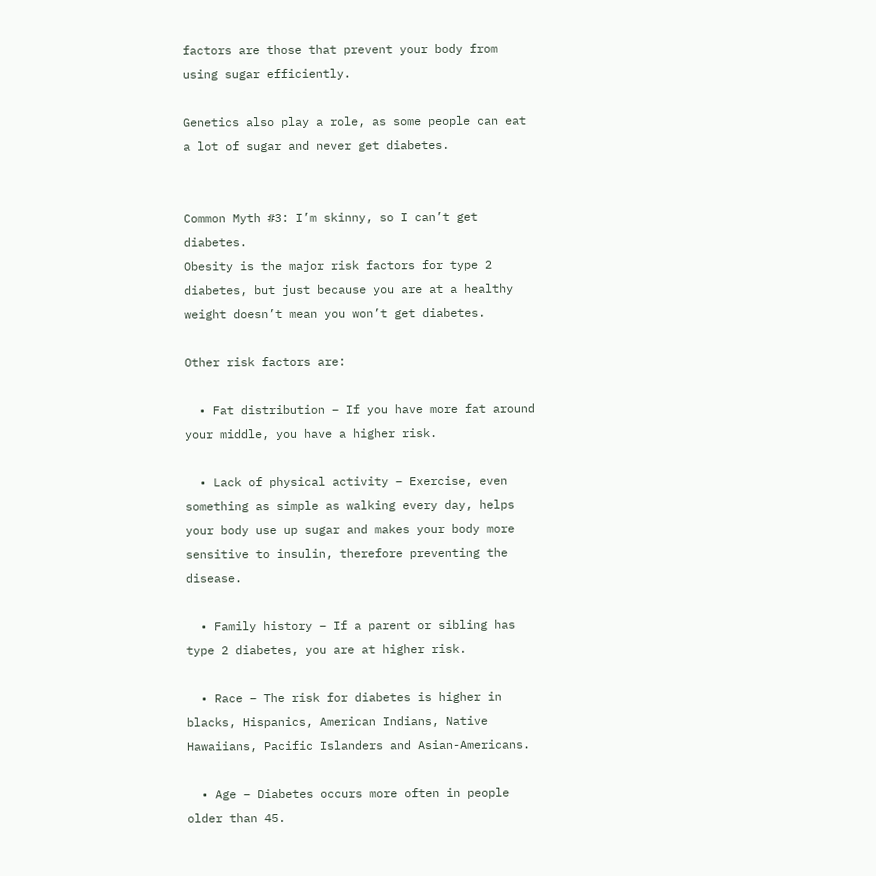factors are those that prevent your body from using sugar efficiently.

Genetics also play a role, as some people can eat a lot of sugar and never get diabetes.


Common Myth #3: I’m skinny, so I can’t get diabetes.
Obesity is the major risk factors for type 2 diabetes, but just because you are at a healthy weight doesn’t mean you won’t get diabetes.

Other risk factors are:

  • Fat distribution – If you have more fat around your middle, you have a higher risk.

  • Lack of physical activity – Exercise, even something as simple as walking every day, helps your body use up sugar and makes your body more sensitive to insulin, therefore preventing the disease.

  • Family history – If a parent or sibling has type 2 diabetes, you are at higher risk.

  • Race – The risk for diabetes is higher in blacks, Hispanics, American Indians, Native Hawaiians, Pacific Islanders and Asian-Americans.

  • Age – Diabetes occurs more often in people older than 45.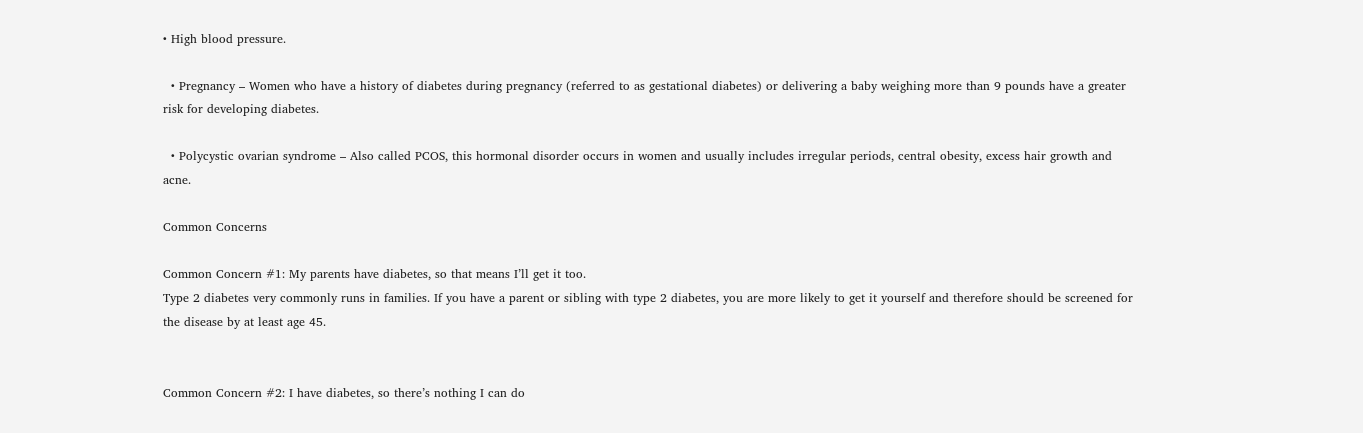• High blood pressure.

  • Pregnancy – Women who have a history of diabetes during pregnancy (referred to as gestational diabetes) or delivering a baby weighing more than 9 pounds have a greater risk for developing diabetes.

  • Polycystic ovarian syndrome – Also called PCOS, this hormonal disorder occurs in women and usually includes irregular periods, central obesity, excess hair growth and acne.

Common Concerns

Common Concern #1: My parents have diabetes, so that means I’ll get it too.
Type 2 diabetes very commonly runs in families. If you have a parent or sibling with type 2 diabetes, you are more likely to get it yourself and therefore should be screened for the disease by at least age 45.


Common Concern #2: I have diabetes, so there’s nothing I can do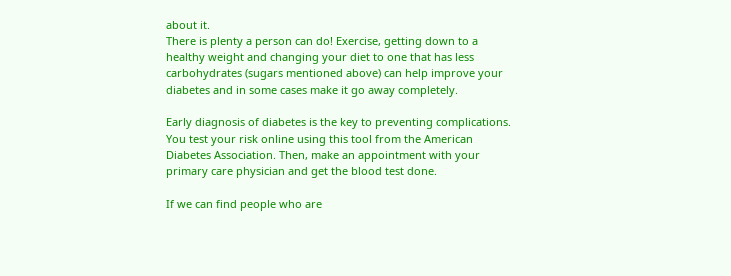about it.
There is plenty a person can do! Exercise, getting down to a healthy weight and changing your diet to one that has less carbohydrates (sugars mentioned above) can help improve your diabetes and in some cases make it go away completely.

Early diagnosis of diabetes is the key to preventing complications. You test your risk online using this tool from the American Diabetes Association. Then, make an appointment with your primary care physician and get the blood test done.

If we can find people who are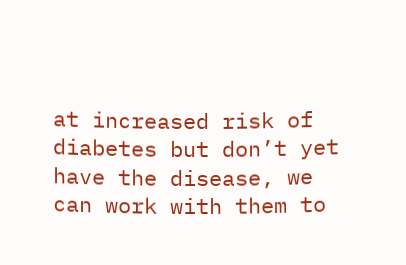at increased risk of diabetes but don’t yet have the disease, we can work with them to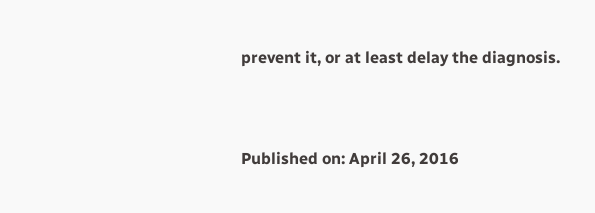prevent it, or at least delay the diagnosis.



Published on: April 26, 2016